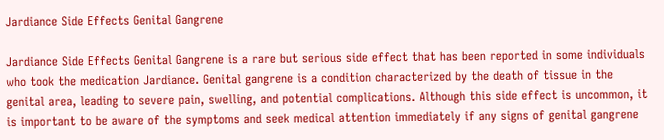Jardiance Side Effects Genital Gangrene

Jardiance Side Effects Genital Gangrene is a rare but serious side effect that has been reported in some individuals who took the medication Jardiance. Genital gangrene is a condition characterized by the death of tissue in the genital area, leading to severe pain, swelling, and potential complications. Although this side effect is uncommon, it is important to be aware of the symptoms and seek medical attention immediately if any signs of genital gangrene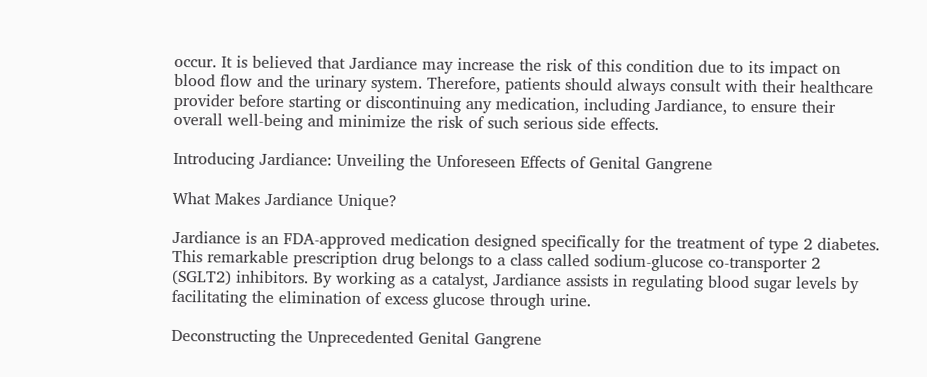occur. It is believed that Jardiance may increase the risk of this condition due to its impact on blood flow and the urinary system. Therefore, patients should always consult with their healthcare provider before starting or discontinuing any medication, including Jardiance, to ensure their overall well-being and minimize the risk of such serious side effects.

Introducing Jardiance: Unveiling the Unforeseen Effects of Genital Gangrene

What Makes Jardiance Unique?

Jardiance is an FDA-approved medication designed specifically for the treatment of type 2 diabetes. This remarkable prescription drug belongs to a class called sodium-glucose co-transporter 2 (SGLT2) inhibitors. By working as a catalyst, Jardiance assists in regulating blood sugar levels by facilitating the elimination of excess glucose through urine.

Deconstructing the Unprecedented Genital Gangrene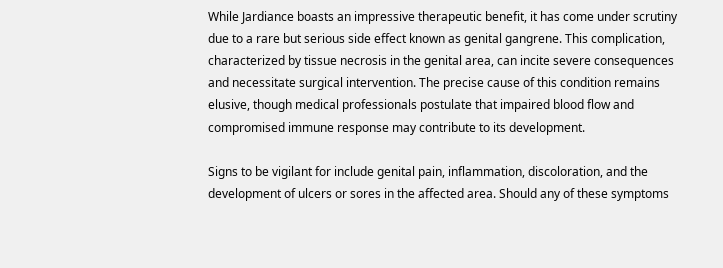While Jardiance boasts an impressive therapeutic benefit, it has come under scrutiny due to a rare but serious side effect known as genital gangrene. This complication, characterized by tissue necrosis in the genital area, can incite severe consequences and necessitate surgical intervention. The precise cause of this condition remains elusive, though medical professionals postulate that impaired blood flow and compromised immune response may contribute to its development.

Signs to be vigilant for include genital pain, inflammation, discoloration, and the development of ulcers or sores in the affected area. Should any of these symptoms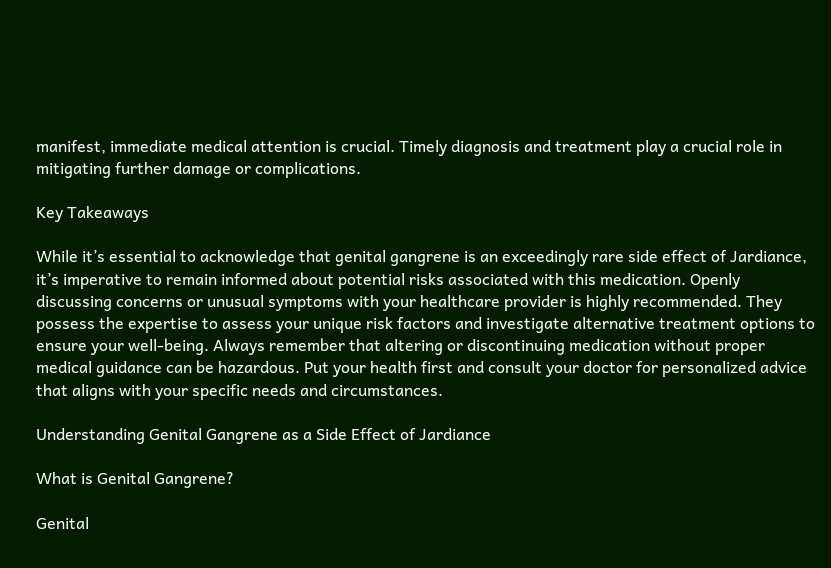manifest, immediate medical attention is crucial. Timely diagnosis and treatment play a crucial role in mitigating further damage or complications.

Key Takeaways

While it’s essential to acknowledge that genital gangrene is an exceedingly rare side effect of Jardiance, it’s imperative to remain informed about potential risks associated with this medication. Openly discussing concerns or unusual symptoms with your healthcare provider is highly recommended. They possess the expertise to assess your unique risk factors and investigate alternative treatment options to ensure your well-being. Always remember that altering or discontinuing medication without proper medical guidance can be hazardous. Put your health first and consult your doctor for personalized advice that aligns with your specific needs and circumstances.

Understanding Genital Gangrene as a Side Effect of Jardiance

What is Genital Gangrene?

Genital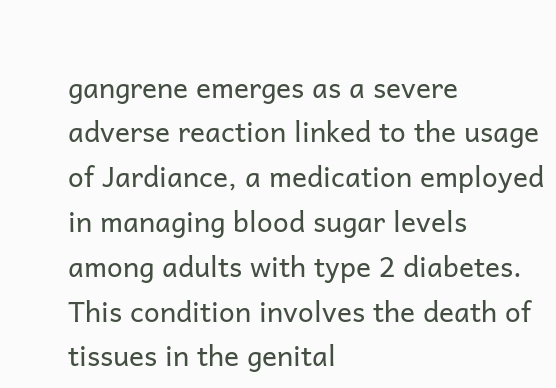gangrene emerges as a severe adverse reaction linked to the usage of Jardiance, a medication employed in managing blood sugar levels among adults with type 2 diabetes. This condition involves the death of tissues in the genital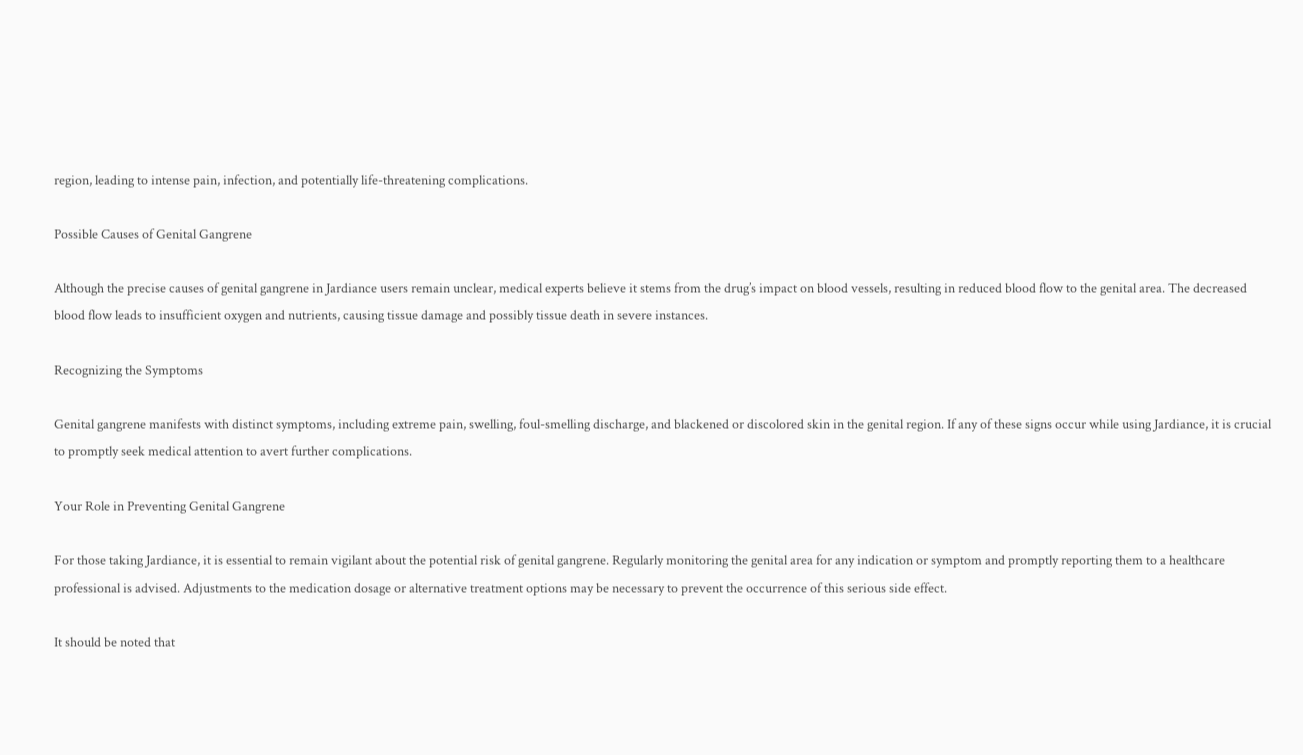region, leading to intense pain, infection, and potentially life-threatening complications.

Possible Causes of Genital Gangrene

Although the precise causes of genital gangrene in Jardiance users remain unclear, medical experts believe it stems from the drug’s impact on blood vessels, resulting in reduced blood flow to the genital area. The decreased blood flow leads to insufficient oxygen and nutrients, causing tissue damage and possibly tissue death in severe instances.

Recognizing the Symptoms

Genital gangrene manifests with distinct symptoms, including extreme pain, swelling, foul-smelling discharge, and blackened or discolored skin in the genital region. If any of these signs occur while using Jardiance, it is crucial to promptly seek medical attention to avert further complications.

Your Role in Preventing Genital Gangrene

For those taking Jardiance, it is essential to remain vigilant about the potential risk of genital gangrene. Regularly monitoring the genital area for any indication or symptom and promptly reporting them to a healthcare professional is advised. Adjustments to the medication dosage or alternative treatment options may be necessary to prevent the occurrence of this serious side effect.

It should be noted that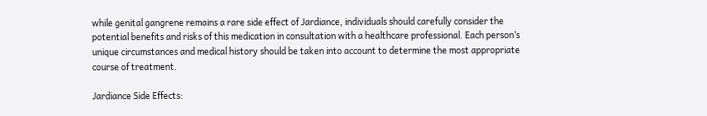while genital gangrene remains a rare side effect of Jardiance, individuals should carefully consider the potential benefits and risks of this medication in consultation with a healthcare professional. Each person’s unique circumstances and medical history should be taken into account to determine the most appropriate course of treatment.

Jardiance Side Effects: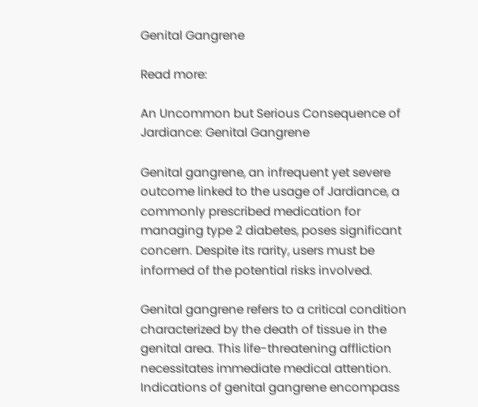Genital Gangrene

Read more:

An Uncommon but Serious Consequence of Jardiance: Genital Gangrene

Genital gangrene, an infrequent yet severe outcome linked to the usage of Jardiance, a commonly prescribed medication for managing type 2 diabetes, poses significant concern. Despite its rarity, users must be informed of the potential risks involved.

Genital gangrene refers to a critical condition characterized by the death of tissue in the genital area. This life-threatening affliction necessitates immediate medical attention. Indications of genital gangrene encompass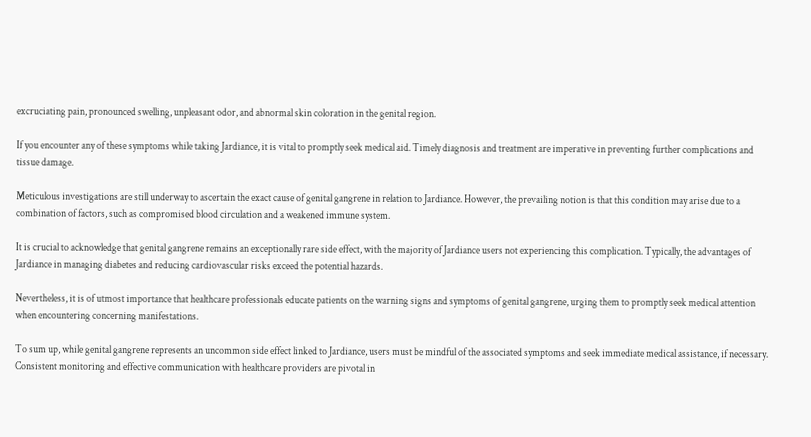excruciating pain, pronounced swelling, unpleasant odor, and abnormal skin coloration in the genital region.

If you encounter any of these symptoms while taking Jardiance, it is vital to promptly seek medical aid. Timely diagnosis and treatment are imperative in preventing further complications and tissue damage.

Meticulous investigations are still underway to ascertain the exact cause of genital gangrene in relation to Jardiance. However, the prevailing notion is that this condition may arise due to a combination of factors, such as compromised blood circulation and a weakened immune system.

It is crucial to acknowledge that genital gangrene remains an exceptionally rare side effect, with the majority of Jardiance users not experiencing this complication. Typically, the advantages of Jardiance in managing diabetes and reducing cardiovascular risks exceed the potential hazards.

Nevertheless, it is of utmost importance that healthcare professionals educate patients on the warning signs and symptoms of genital gangrene, urging them to promptly seek medical attention when encountering concerning manifestations.

To sum up, while genital gangrene represents an uncommon side effect linked to Jardiance, users must be mindful of the associated symptoms and seek immediate medical assistance, if necessary. Consistent monitoring and effective communication with healthcare providers are pivotal in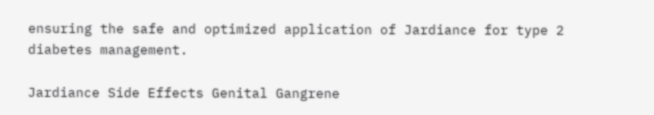ensuring the safe and optimized application of Jardiance for type 2 diabetes management.

Jardiance Side Effects Genital Gangrene